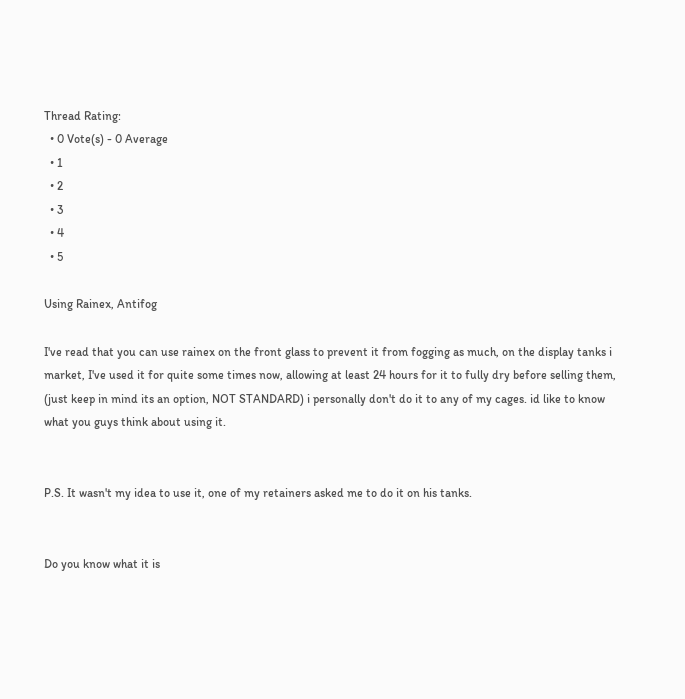Thread Rating:
  • 0 Vote(s) - 0 Average
  • 1
  • 2
  • 3
  • 4
  • 5

Using Rainex, Antifog

I've read that you can use rainex on the front glass to prevent it from fogging as much, on the display tanks i market, I've used it for quite some times now, allowing at least 24 hours for it to fully dry before selling them, (just keep in mind its an option, NOT STANDARD) i personally don't do it to any of my cages. id like to know what you guys think about using it.


P.S. It wasn't my idea to use it, one of my retainers asked me to do it on his tanks.


Do you know what it is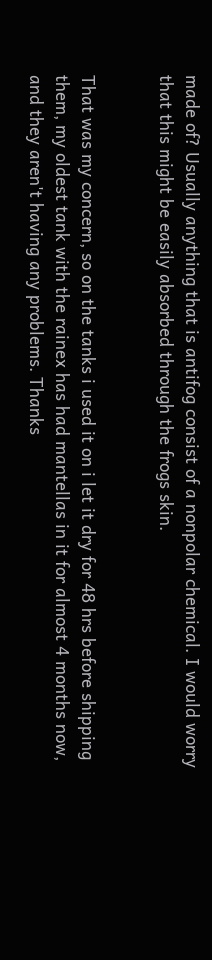made of? Usually anything that is antifog consist of a nonpolar chemical. I would worry that this might be easily absorbed through the frogs skin.


That was my concern, so on the tanks i used it on i let it dry for 48 hrs before shipping them, my oldest tank with the rainex has had mantellas in it for almost 4 months now, and they aren't having any problems. Thanks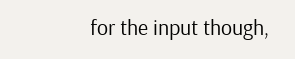for the input though,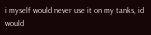i myself would never use it on my tanks, id would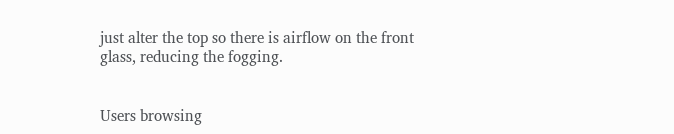just alter the top so there is airflow on the front glass, reducing the fogging.


Users browsing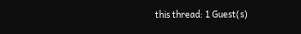this thread: 1 Guest(s)